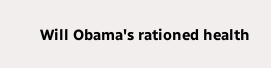Will Obama's rationed health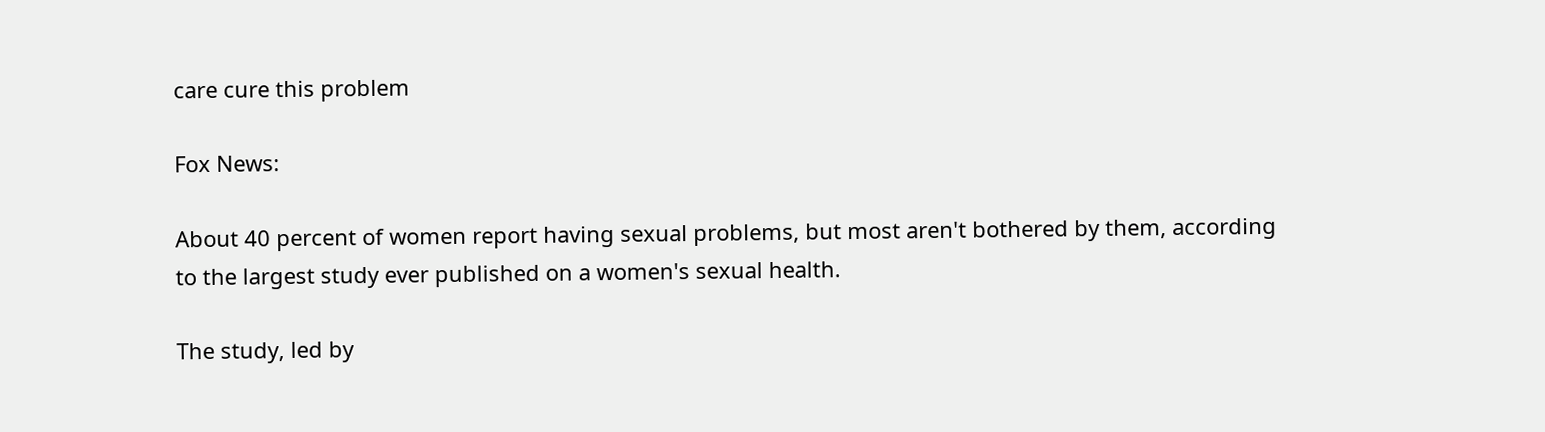care cure this problem

Fox News:

About 40 percent of women report having sexual problems, but most aren't bothered by them, according to the largest study ever published on a women's sexual health.

The study, led by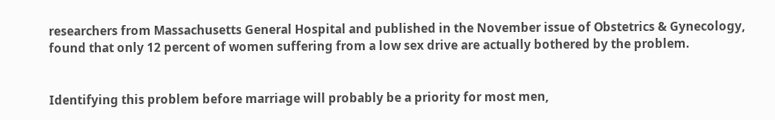researchers from Massachusetts General Hospital and published in the November issue of Obstetrics & Gynecology, found that only 12 percent of women suffering from a low sex drive are actually bothered by the problem.


Identifying this problem before marriage will probably be a priority for most men,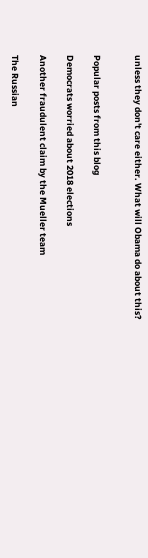unless they don't care either. What will Obama do about this?


Popular posts from this blog

Democrats worried about 2018 elections

Another fraudulent claim by the Mueller team

The Russian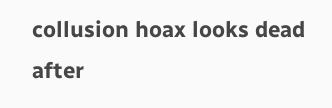collusion hoax looks dead after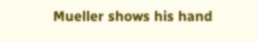Mueller shows his hand